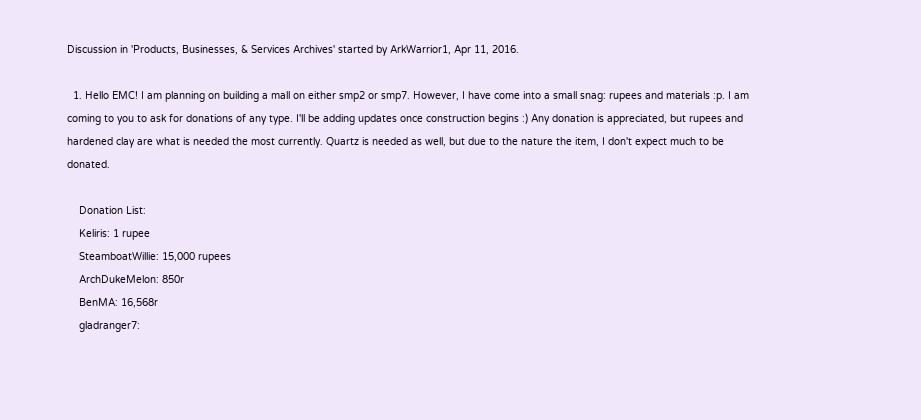Discussion in 'Products, Businesses, & Services Archives' started by ArkWarrior1, Apr 11, 2016.

  1. Hello EMC! I am planning on building a mall on either smp2 or smp7. However, I have come into a small snag: rupees and materials :p. I am coming to you to ask for donations of any type. I'll be adding updates once construction begins :) Any donation is appreciated, but rupees and hardened clay are what is needed the most currently. Quartz is needed as well, but due to the nature the item, I don't expect much to be donated.

    Donation List:
    Keliris: 1 rupee
    SteamboatWillie: 15,000 rupees
    ArchDukeMelon: 850r
    BenMA: 16,568r
    gladranger7: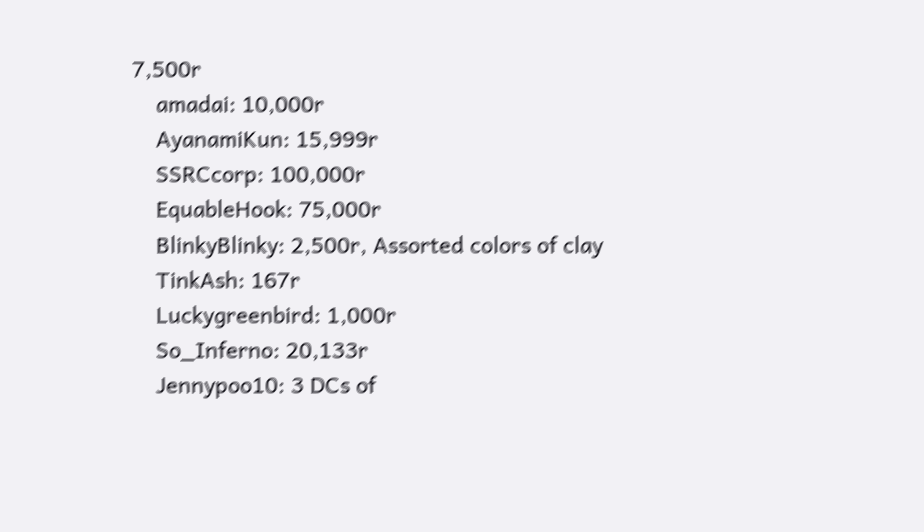7,500r
    amadai: 10,000r
    AyanamiKun: 15,999r
    SSRCcorp: 100,000r
    EquableHook: 75,000r
    BlinkyBlinky: 2,500r, Assorted colors of clay
    TinkAsh: 167r
    Luckygreenbird: 1,000r
    So_Inferno: 20,133r
    Jennypoo10: 3 DCs of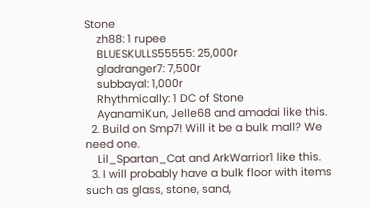Stone
    zh88: 1 rupee
    BLUESKULLS55555: 25,000r
    gladranger7: 7,500r
    subbayal: 1,000r
    Rhythmically: 1 DC of Stone
    AyanamiKun, Jelle68 and amadai like this.
  2. Build on Smp7! Will it be a bulk mall? We need one.
    Lil_Spartan_Cat and ArkWarrior1 like this.
  3. I will probably have a bulk floor with items such as glass, stone, sand,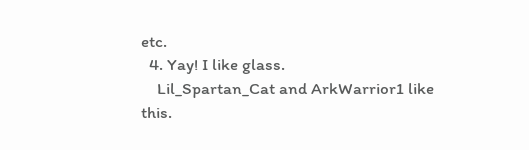etc.
  4. Yay! I like glass.
    Lil_Spartan_Cat and ArkWarrior1 like this.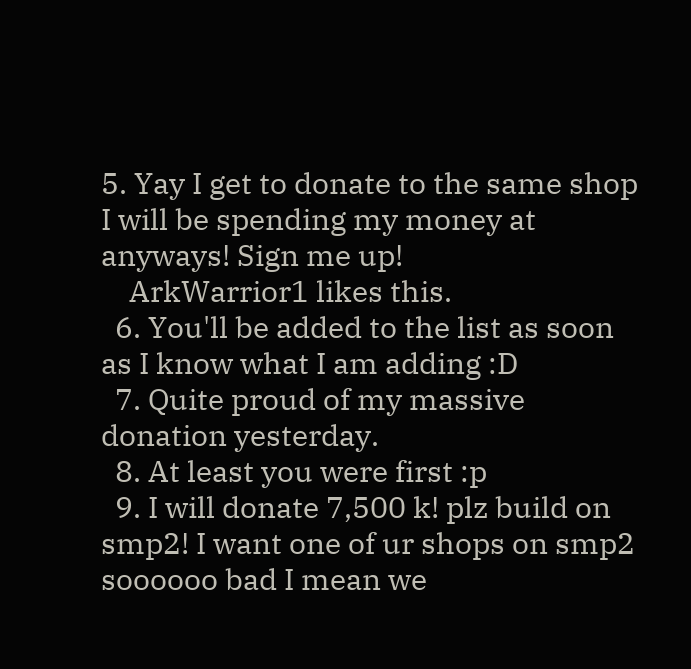5. Yay I get to donate to the same shop I will be spending my money at anyways! Sign me up!
    ArkWarrior1 likes this.
  6. You'll be added to the list as soon as I know what I am adding :D
  7. Quite proud of my massive donation yesterday.
  8. At least you were first :p
  9. I will donate 7,500 k! plz build on smp2! I want one of ur shops on smp2 soooooo bad I mean we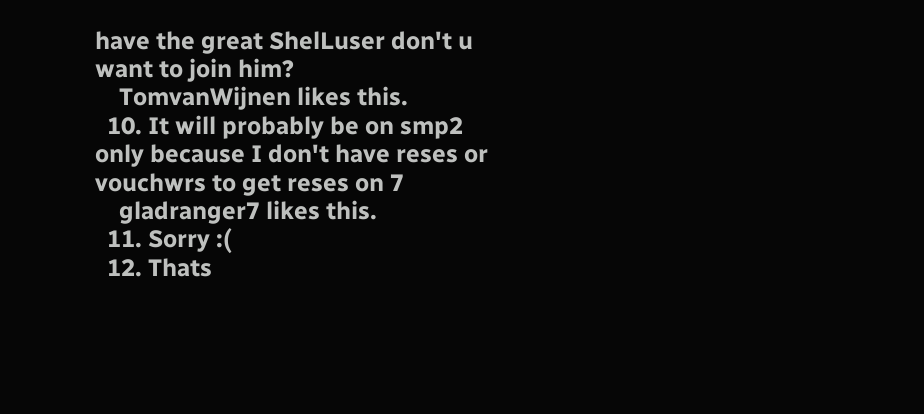have the great ShelLuser don't u want to join him?
    TomvanWijnen likes this.
  10. It will probably be on smp2 only because I don't have reses or vouchwrs to get reses on 7
    gladranger7 likes this.
  11. Sorry :(
  12. Thats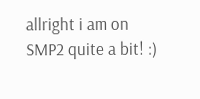allright i am on SMP2 quite a bit! :)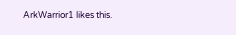ArkWarrior1 likes this.